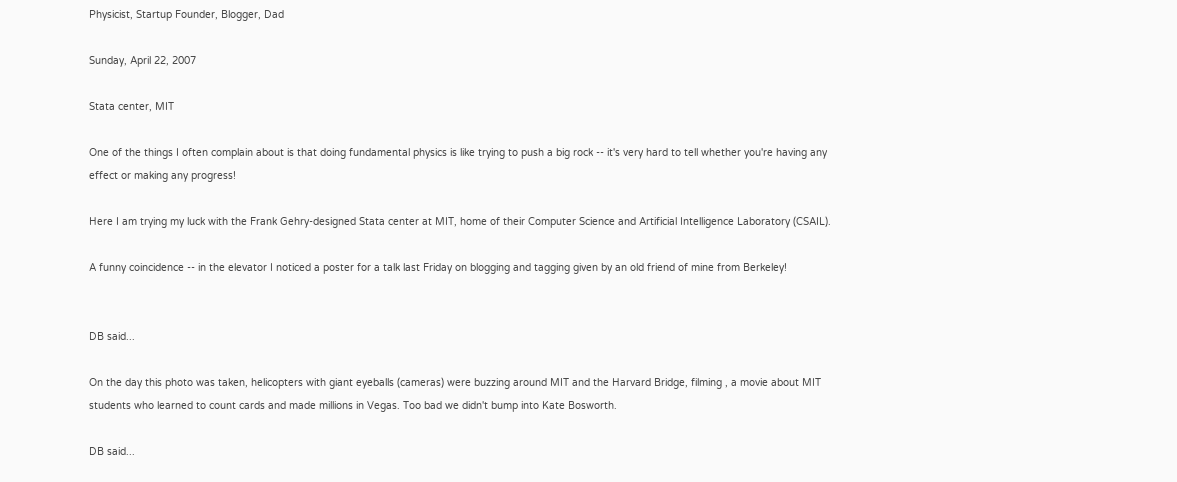Physicist, Startup Founder, Blogger, Dad

Sunday, April 22, 2007

Stata center, MIT

One of the things I often complain about is that doing fundamental physics is like trying to push a big rock -- it's very hard to tell whether you're having any effect or making any progress!

Here I am trying my luck with the Frank Gehry-designed Stata center at MIT, home of their Computer Science and Artificial Intelligence Laboratory (CSAIL).

A funny coincidence -- in the elevator I noticed a poster for a talk last Friday on blogging and tagging given by an old friend of mine from Berkeley!


DB said...

On the day this photo was taken, helicopters with giant eyeballs (cameras) were buzzing around MIT and the Harvard Bridge, filming , a movie about MIT students who learned to count cards and made millions in Vegas. Too bad we didn't bump into Kate Bosworth.

DB said...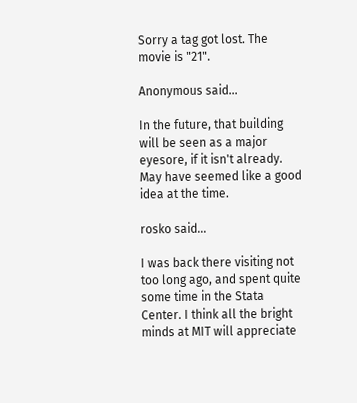Sorry a tag got lost. The movie is "21".

Anonymous said...

In the future, that building will be seen as a major eyesore, if it isn't already. May have seemed like a good idea at the time.

rosko said...

I was back there visiting not too long ago, and spent quite some time in the Stata Center. I think all the bright minds at MIT will appreciate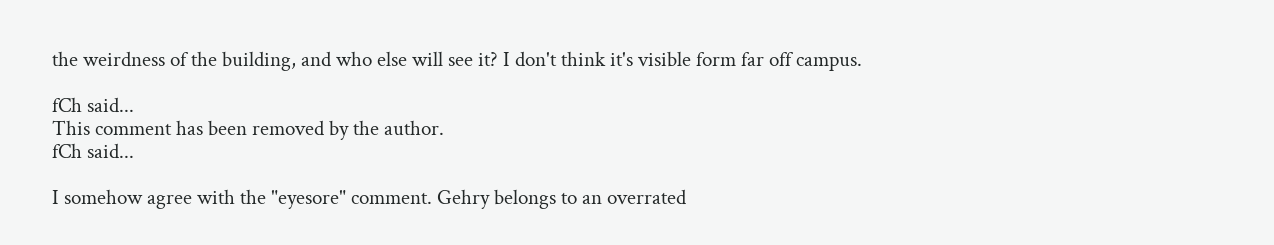the weirdness of the building, and who else will see it? I don't think it's visible form far off campus.

fCh said...
This comment has been removed by the author.
fCh said...

I somehow agree with the "eyesore" comment. Gehry belongs to an overrated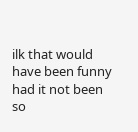ilk that would have been funny had it not been so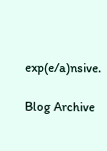exp(e/a)nsive.

Blog Archive